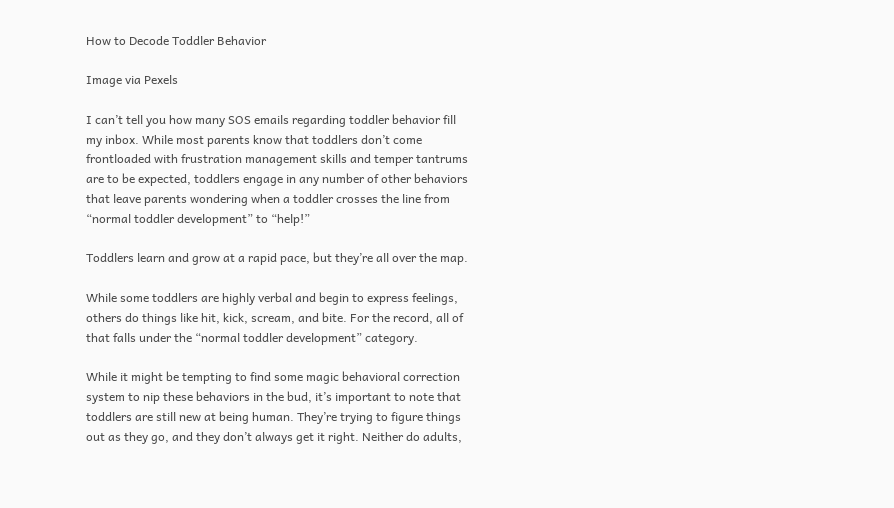How to Decode Toddler Behavior

Image via Pexels

I can’t tell you how many SOS emails regarding toddler behavior fill my inbox. While most parents know that toddlers don’t come frontloaded with frustration management skills and temper tantrums are to be expected, toddlers engage in any number of other behaviors that leave parents wondering when a toddler crosses the line from “normal toddler development” to “help!”

Toddlers learn and grow at a rapid pace, but they’re all over the map.

While some toddlers are highly verbal and begin to express feelings, others do things like hit, kick, scream, and bite. For the record, all of that falls under the “normal toddler development” category.

While it might be tempting to find some magic behavioral correction system to nip these behaviors in the bud, it’s important to note that toddlers are still new at being human. They’re trying to figure things out as they go, and they don’t always get it right. Neither do adults,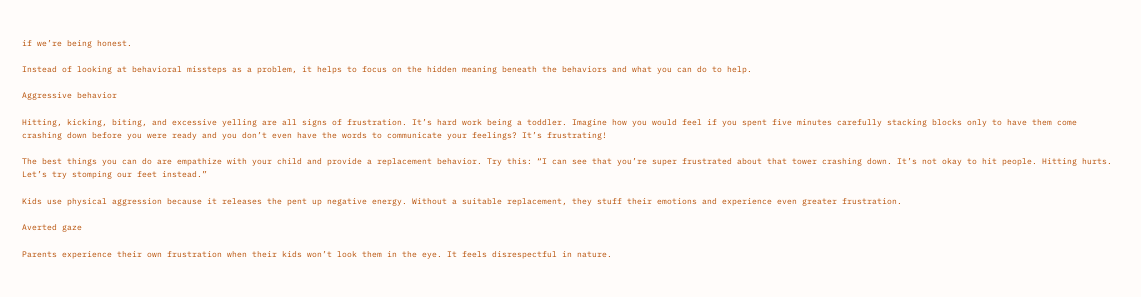if we’re being honest.

Instead of looking at behavioral missteps as a problem, it helps to focus on the hidden meaning beneath the behaviors and what you can do to help.

Aggressive behavior

Hitting, kicking, biting, and excessive yelling are all signs of frustration. It’s hard work being a toddler. Imagine how you would feel if you spent five minutes carefully stacking blocks only to have them come crashing down before you were ready and you don’t even have the words to communicate your feelings? It’s frustrating!

The best things you can do are empathize with your child and provide a replacement behavior. Try this: “I can see that you’re super frustrated about that tower crashing down. It’s not okay to hit people. Hitting hurts. Let’s try stomping our feet instead.”

Kids use physical aggression because it releases the pent up negative energy. Without a suitable replacement, they stuff their emotions and experience even greater frustration.

Averted gaze

Parents experience their own frustration when their kids won’t look them in the eye. It feels disrespectful in nature.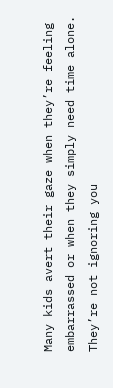Many kids avert their gaze when they’re feeling embarrassed or when they simply need time alone. They’re not ignoring you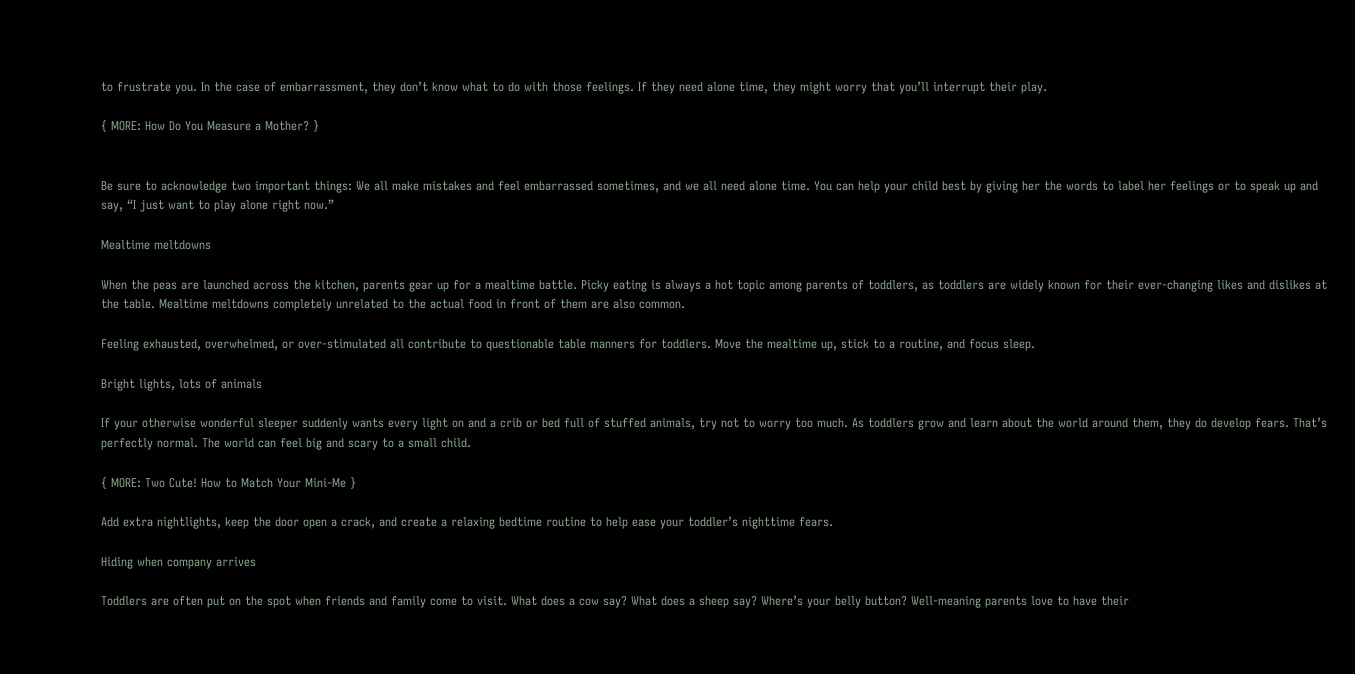to frustrate you. In the case of embarrassment, they don’t know what to do with those feelings. If they need alone time, they might worry that you’ll interrupt their play.

{ MORE: How Do You Measure a Mother? }


Be sure to acknowledge two important things: We all make mistakes and feel embarrassed sometimes, and we all need alone time. You can help your child best by giving her the words to label her feelings or to speak up and say, “I just want to play alone right now.”

Mealtime meltdowns

When the peas are launched across the kitchen, parents gear up for a mealtime battle. Picky eating is always a hot topic among parents of toddlers, as toddlers are widely known for their ever-changing likes and dislikes at the table. Mealtime meltdowns completely unrelated to the actual food in front of them are also common.

Feeling exhausted, overwhelmed, or over-stimulated all contribute to questionable table manners for toddlers. Move the mealtime up, stick to a routine, and focus sleep.

Bright lights, lots of animals

If your otherwise wonderful sleeper suddenly wants every light on and a crib or bed full of stuffed animals, try not to worry too much. As toddlers grow and learn about the world around them, they do develop fears. That’s perfectly normal. The world can feel big and scary to a small child.

{ MORE: Two Cute! How to Match Your Mini-Me }

Add extra nightlights, keep the door open a crack, and create a relaxing bedtime routine to help ease your toddler’s nighttime fears.

Hiding when company arrives

Toddlers are often put on the spot when friends and family come to visit. What does a cow say? What does a sheep say? Where’s your belly button? Well-meaning parents love to have their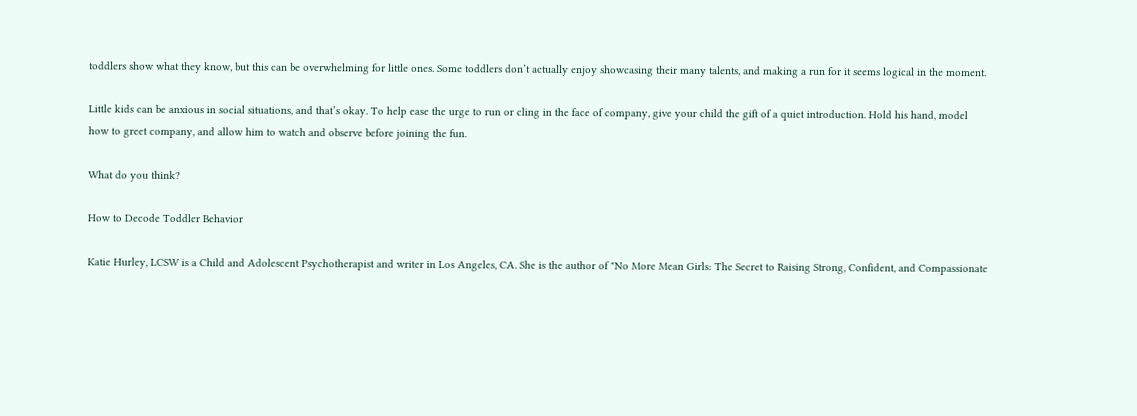toddlers show what they know, but this can be overwhelming for little ones. Some toddlers don’t actually enjoy showcasing their many talents, and making a run for it seems logical in the moment.

Little kids can be anxious in social situations, and that’s okay. To help ease the urge to run or cling in the face of company, give your child the gift of a quiet introduction. Hold his hand, model how to greet company, and allow him to watch and observe before joining the fun.

What do you think?

How to Decode Toddler Behavior

Katie Hurley, LCSW is a Child and Adolescent Psychotherapist and writer in Los Angeles, CA. She is the author of "No More Mean Girls: The Secret to Raising Strong, Confident, and Compassionate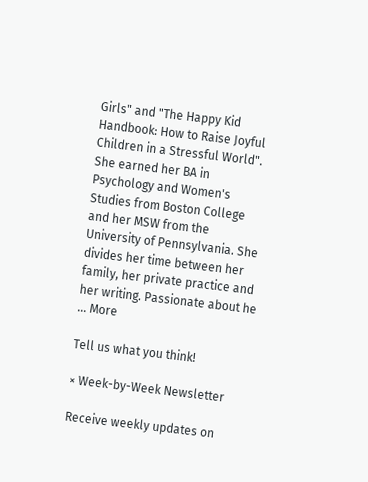Girls" and "The Happy Kid Handbook: How to Raise Joyful Children in a Stressful World". She earned her BA in Psychology and Women's Studies from Boston College and her MSW from the University of Pennsylvania. She divides her time between her family, her private practice and her writing. Passionate about he ... More

Tell us what you think!

× Week-by-Week Newsletter

Receive weekly updates on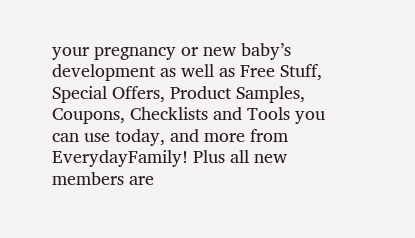your pregnancy or new baby’s development as well as Free Stuff, Special Offers, Product Samples, Coupons, Checklists and Tools you can use today, and more from EverydayFamily! Plus all new members are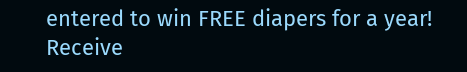entered to win FREE diapers for a year! Receive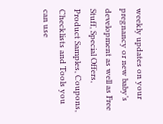weekly updates on your pregnancy or new baby’s development as well as Free Stuff, Special Offers, Product Samples, Coupons, Checklists and Tools you can use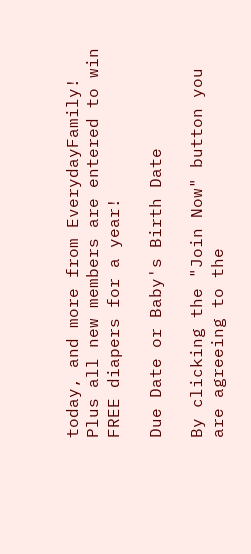today, and more from EverydayFamily! Plus all new members are entered to win FREE diapers for a year!

Due Date or Baby's Birth Date

By clicking the "Join Now" button you are agreeing to the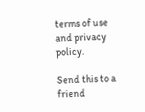terms of use and privacy policy.

Send this to a friend